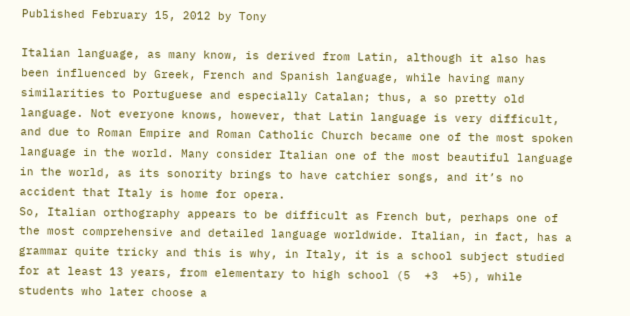Published February 15, 2012 by Tony

Italian language, as many know, is derived from Latin, although it also has been influenced by Greek, French and Spanish language, while having many similarities to Portuguese and especially Catalan; thus, a so pretty old language. Not everyone knows, however, that Latin language is very difficult, and due to Roman Empire and Roman Catholic Church became one of the most spoken language in the world. Many consider Italian one of the most beautiful language in the world, as its sonority brings to have catchier songs, and it’s no accident that Italy is home for opera.
So, Italian orthography appears to be difficult as French but, perhaps one of the most comprehensive and detailed language worldwide. Italian, in fact, has a grammar quite tricky and this is why, in Italy, it is a school subject studied for at least 13 years, from elementary to high school (5  +3  +5), while students who later choose a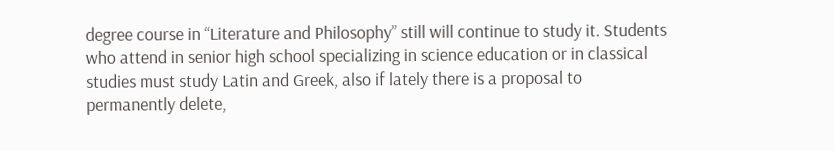degree course in “Literature and Philosophy” still will continue to study it. Students who attend in senior high school specializing in science education or in classical studies must study Latin and Greek, also if lately there is a proposal to permanently delete,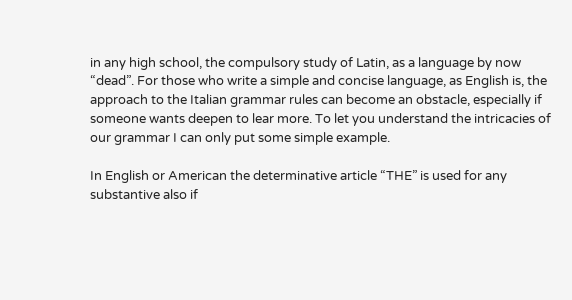in any high school, the compulsory study of Latin, as a language by now “dead”. For those who write a simple and concise language, as English is, the approach to the Italian grammar rules can become an obstacle, especially if someone wants deepen to lear more. To let you understand the intricacies of our grammar I can only put some simple example.

In English or American the determinative article “THE” is used for any substantive also if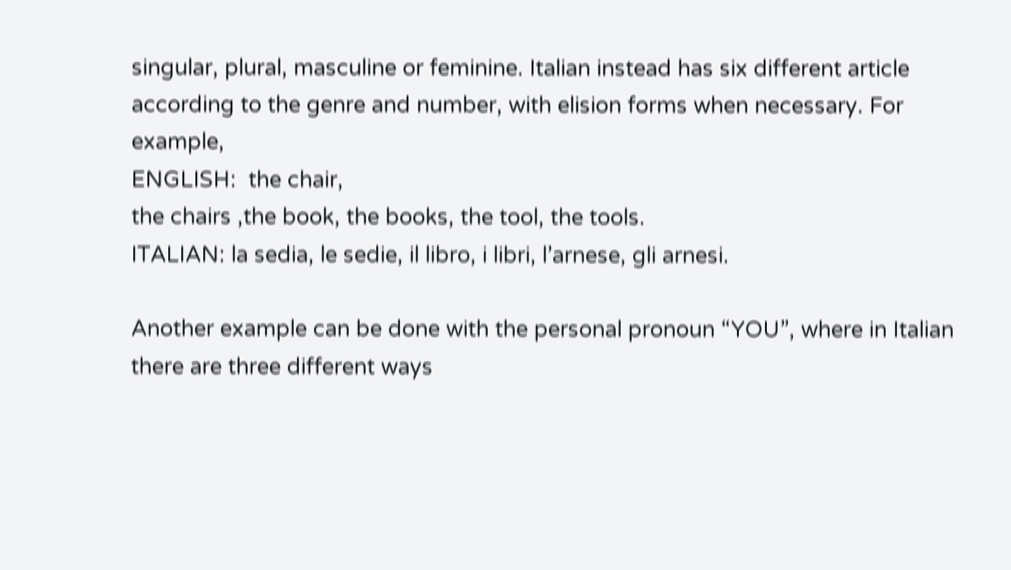singular, plural, masculine or feminine. Italian instead has six different article according to the genre and number, with elision forms when necessary. For example,
ENGLISH:  the chair,
the chairs ,the book, the books, the tool, the tools.
ITALIAN: la sedia, le sedie, il libro, i libri, l’arnese, gli arnesi.

Another example can be done with the personal pronoun “YOU”, where in Italian there are three different ways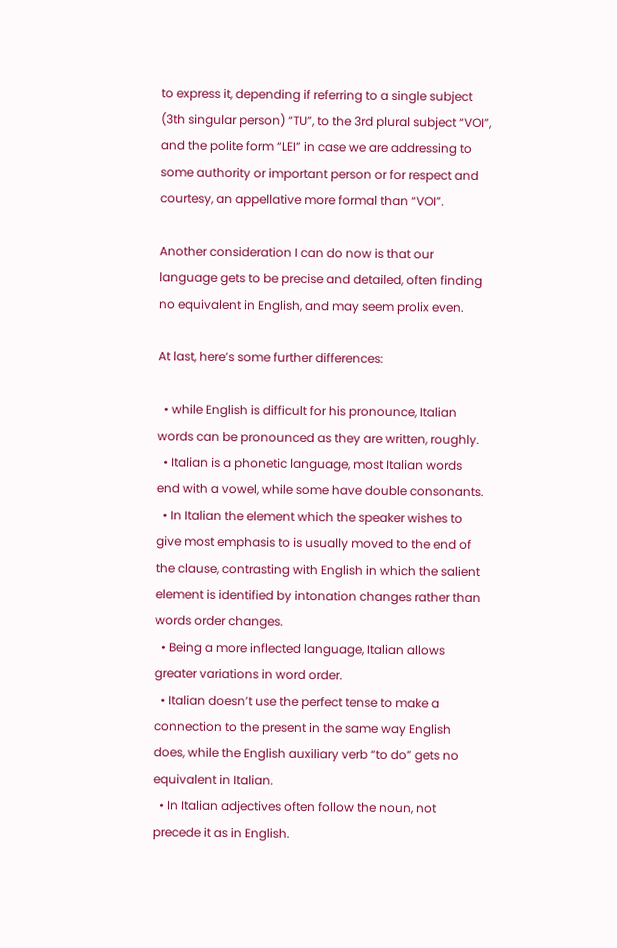to express it, depending if referring to a single subject (3th singular person) “TU”, to the 3rd plural subject “VOI”, and the polite form “LEI” in case we are addressing to some authority or important person or for respect and courtesy, an appellative more formal than “VOI”.

Another consideration I can do now is that our language gets to be precise and detailed, often finding no equivalent in English, and may seem prolix even.

At last, here’s some further differences:

  • while English is difficult for his pronounce, Italian words can be pronounced as they are written, roughly.
  • Italian is a phonetic language, most Italian words end with a vowel, while some have double consonants.
  • In Italian the element which the speaker wishes to give most emphasis to is usually moved to the end of the clause, contrasting with English in which the salient element is identified by intonation changes rather than words order changes.
  • Being a more inflected language, Italian allows greater variations in word order.
  • Italian doesn’t use the perfect tense to make a connection to the present in the same way English does, while the English auxiliary verb “to do” gets no equivalent in Italian.
  • In Italian adjectives often follow the noun, not precede it as in English.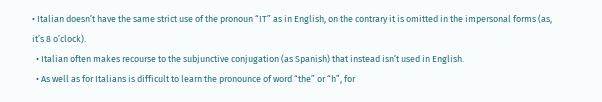• Italian doesn’t have the same strict use of the pronoun “IT” as in English, on the contrary it is omitted in the impersonal forms (as, it’s 8 o’clock).
  • Italian often makes recourse to the subjunctive conjugation (as Spanish) that instead isn’t used in English.
  • As well as for Italians is difficult to learn the pronounce of word “the” or “h”, for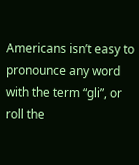Americans isn’t easy to pronounce any word with the term “gli”, or roll the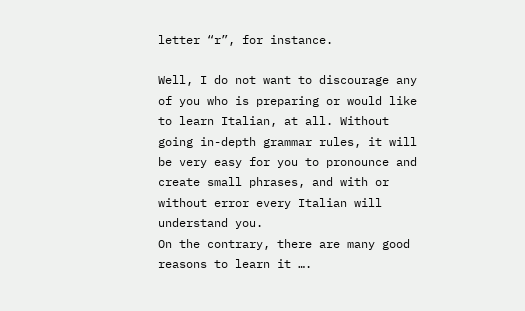letter “r”, for instance.

Well, I do not want to discourage any of you who is preparing or would like to learn Italian, at all. Without going in-depth grammar rules, it will be very easy for you to pronounce and create small phrases, and with or without error every Italian will understand you.
On the contrary, there are many good reasons to learn it ….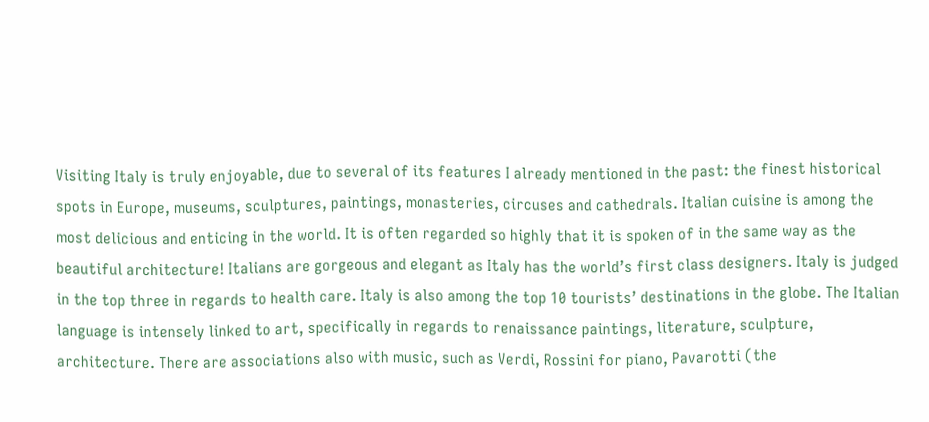Visiting Italy is truly enjoyable, due to several of its features I already mentioned in the past: the finest historical spots in Europe, museums, sculptures, paintings, monasteries, circuses and cathedrals. Italian cuisine is among the most delicious and enticing in the world. It is often regarded so highly that it is spoken of in the same way as the beautiful architecture! Italians are gorgeous and elegant as Italy has the world’s first class designers. Italy is judged in the top three in regards to health care. Italy is also among the top 10 tourists’ destinations in the globe. The Italian language is intensely linked to art, specifically in regards to renaissance paintings, literature, sculpture, architecture. There are associations also with music, such as Verdi, Rossini for piano, Pavarotti (the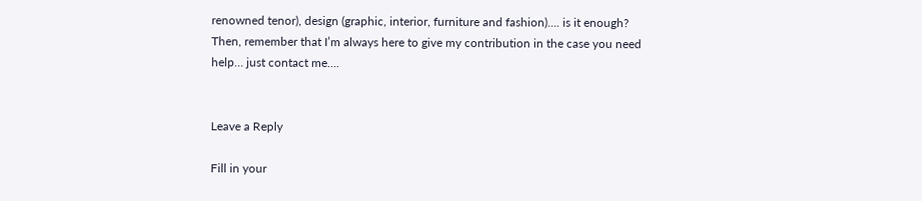renowned tenor), design (graphic, interior, furniture and fashion)…. is it enough?
Then, remember that I’m always here to give my contribution in the case you need help… just contact me….


Leave a Reply

Fill in your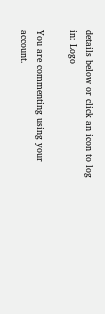details below or click an icon to log in: Logo

You are commenting using your account.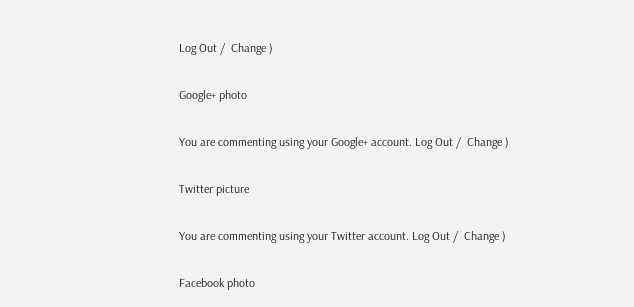Log Out /  Change )

Google+ photo

You are commenting using your Google+ account. Log Out /  Change )

Twitter picture

You are commenting using your Twitter account. Log Out /  Change )

Facebook photo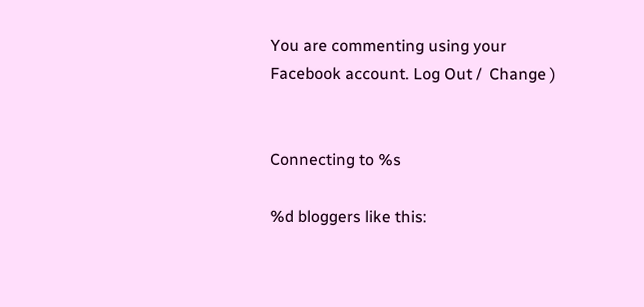You are commenting using your Facebook account. Log Out /  Change )


Connecting to %s

%d bloggers like this: